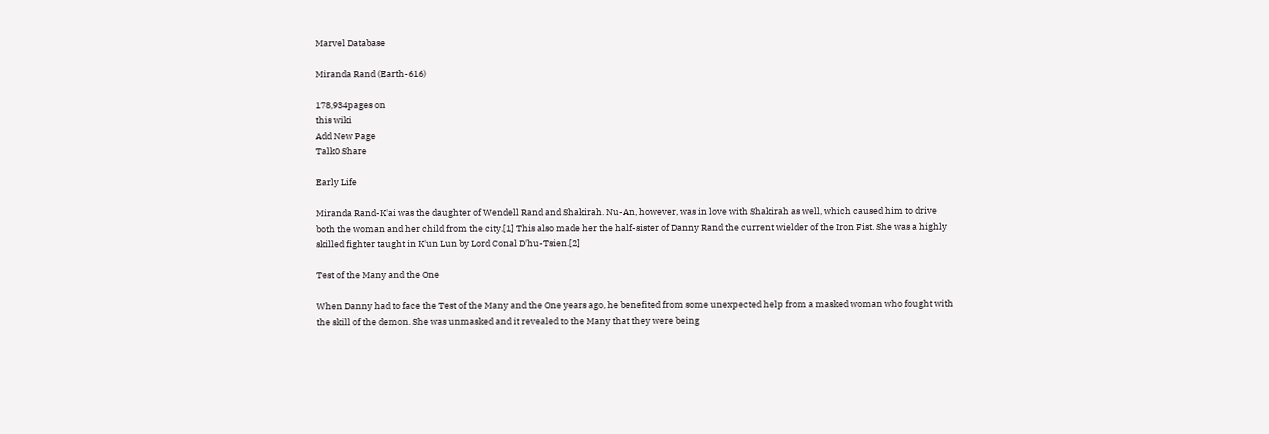Marvel Database

Miranda Rand (Earth-616)

178,934pages on
this wiki
Add New Page
Talk0 Share

Early Life

Miranda Rand-K'ai was the daughter of Wendell Rand and Shakirah. Nu-An, however, was in love with Shakirah as well, which caused him to drive both the woman and her child from the city.[1] This also made her the half-sister of Danny Rand the current wielder of the Iron Fist. She was a highly skilled fighter taught in K'un Lun by Lord Conal D'hu-Tsien.[2]

Test of the Many and the One

When Danny had to face the Test of the Many and the One years ago, he benefited from some unexpected help from a masked woman who fought with the skill of the demon. She was unmasked and it revealed to the Many that they were being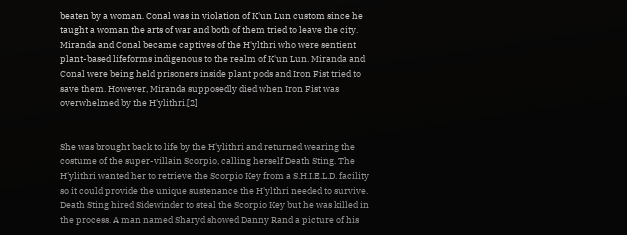beaten by a woman. Conal was in violation of K'un Lun custom since he taught a woman the arts of war and both of them tried to leave the city. Miranda and Conal became captives of the H'ylthri who were sentient plant-based lifeforms indigenous to the realm of K'un Lun. Miranda and Conal were being held prisoners inside plant pods and Iron Fist tried to save them. However, Miranda supposedly died when Iron Fist was overwhelmed by the H'ylithri.[2]


She was brought back to life by the H'ylithri and returned wearing the costume of the super-villain Scorpio, calling herself Death Sting. The H'ylithri wanted her to retrieve the Scorpio Key from a S.H.I.E.L.D. facility so it could provide the unique sustenance the H'ylthri needed to survive. Death Sting hired Sidewinder to steal the Scorpio Key but he was killed in the process. A man named Sharyd showed Danny Rand a picture of his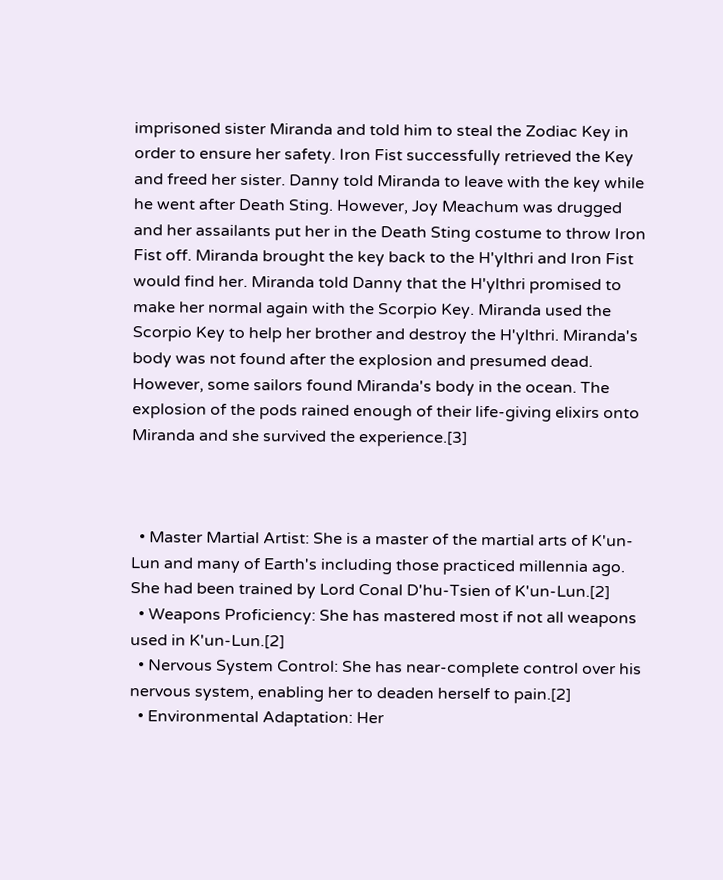imprisoned sister Miranda and told him to steal the Zodiac Key in order to ensure her safety. Iron Fist successfully retrieved the Key and freed her sister. Danny told Miranda to leave with the key while he went after Death Sting. However, Joy Meachum was drugged and her assailants put her in the Death Sting costume to throw Iron Fist off. Miranda brought the key back to the H'ylthri and Iron Fist would find her. Miranda told Danny that the H'ylthri promised to make her normal again with the Scorpio Key. Miranda used the Scorpio Key to help her brother and destroy the H'ylthri. Miranda's body was not found after the explosion and presumed dead. However, some sailors found Miranda's body in the ocean. The explosion of the pods rained enough of their life-giving elixirs onto Miranda and she survived the experience.[3]



  • Master Martial Artist: She is a master of the martial arts of K'un-Lun and many of Earth's including those practiced millennia ago. She had been trained by Lord Conal D'hu-Tsien of K'un-Lun.[2]
  • Weapons Proficiency: She has mastered most if not all weapons used in K'un-Lun.[2]
  • Nervous System Control: She has near-complete control over his nervous system, enabling her to deaden herself to pain.[2]
  • Environmental Adaptation: Her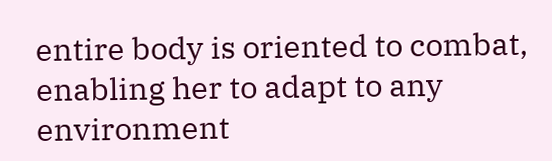entire body is oriented to combat, enabling her to adapt to any environment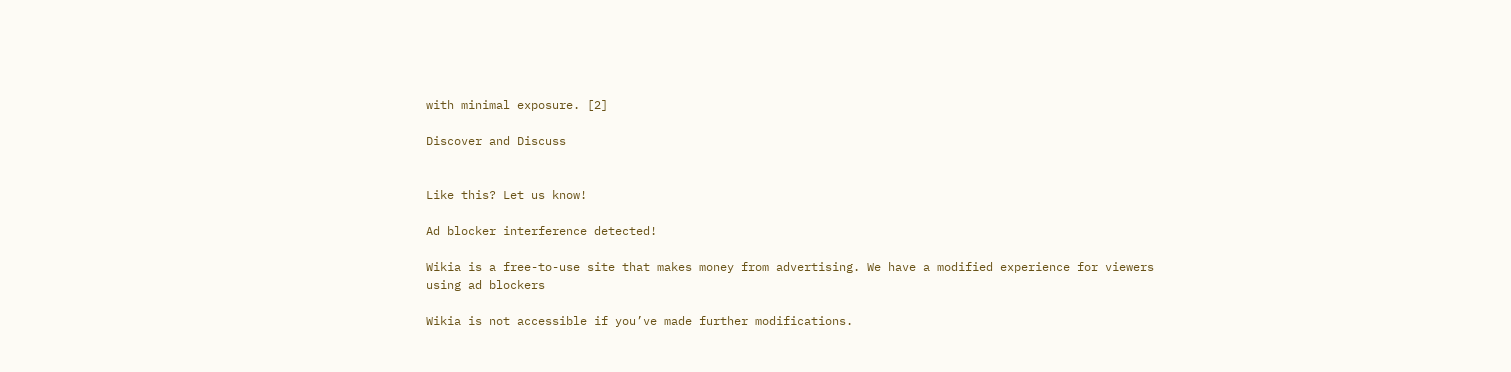with minimal exposure. [2]

Discover and Discuss


Like this? Let us know!

Ad blocker interference detected!

Wikia is a free-to-use site that makes money from advertising. We have a modified experience for viewers using ad blockers

Wikia is not accessible if you’ve made further modifications.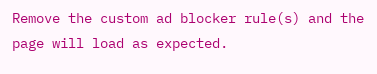Remove the custom ad blocker rule(s) and the page will load as expected.